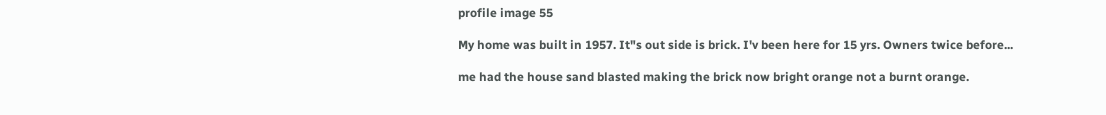profile image 55

My home was built in 1957. It"s out side is brick. I'v been here for 15 yrs. Owners twice before...

me had the house sand blasted making the brick now bright orange not a burnt orange.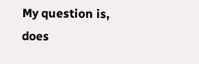My question is, does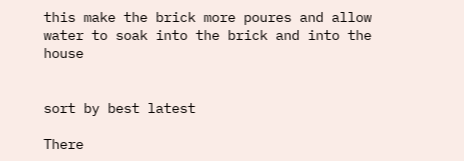this make the brick more poures and allow water to soak into the brick and into the house


sort by best latest

There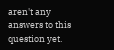aren't any answers to this question yet.